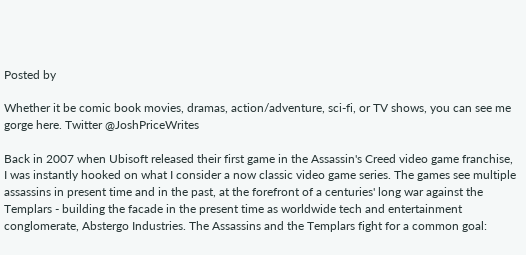Posted by

Whether it be comic book movies, dramas, action/adventure, sci-fi, or TV shows, you can see me gorge here. Twitter @JoshPriceWrites

Back in 2007 when Ubisoft released their first game in the Assassin's Creed video game franchise, I was instantly hooked on what I consider a now classic video game series. The games see multiple assassins in present time and in the past, at the forefront of a centuries' long war against the Templars - building the facade in the present time as worldwide tech and entertainment conglomerate, Abstergo Industries. The Assassins and the Templars fight for a common goal: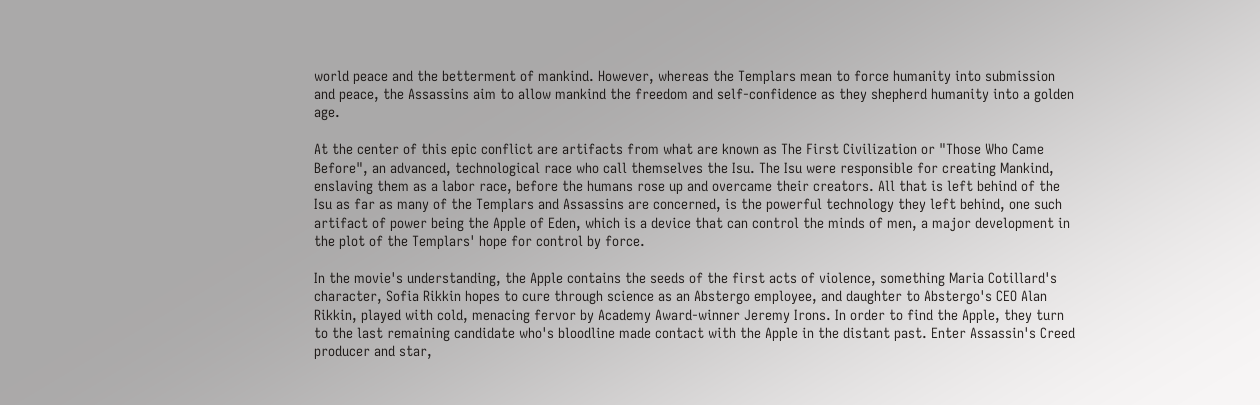world peace and the betterment of mankind. However, whereas the Templars mean to force humanity into submission and peace, the Assassins aim to allow mankind the freedom and self-confidence as they shepherd humanity into a golden age.

At the center of this epic conflict are artifacts from what are known as The First Civilization or "Those Who Came Before", an advanced, technological race who call themselves the Isu. The Isu were responsible for creating Mankind, enslaving them as a labor race, before the humans rose up and overcame their creators. All that is left behind of the Isu as far as many of the Templars and Assassins are concerned, is the powerful technology they left behind, one such artifact of power being the Apple of Eden, which is a device that can control the minds of men, a major development in the plot of the Templars' hope for control by force.

In the movie's understanding, the Apple contains the seeds of the first acts of violence, something Maria Cotillard's character, Sofia Rikkin hopes to cure through science as an Abstergo employee, and daughter to Abstergo's CEO Alan Rikkin, played with cold, menacing fervor by Academy Award-winner Jeremy Irons. In order to find the Apple, they turn to the last remaining candidate who's bloodline made contact with the Apple in the distant past. Enter Assassin's Creed producer and star,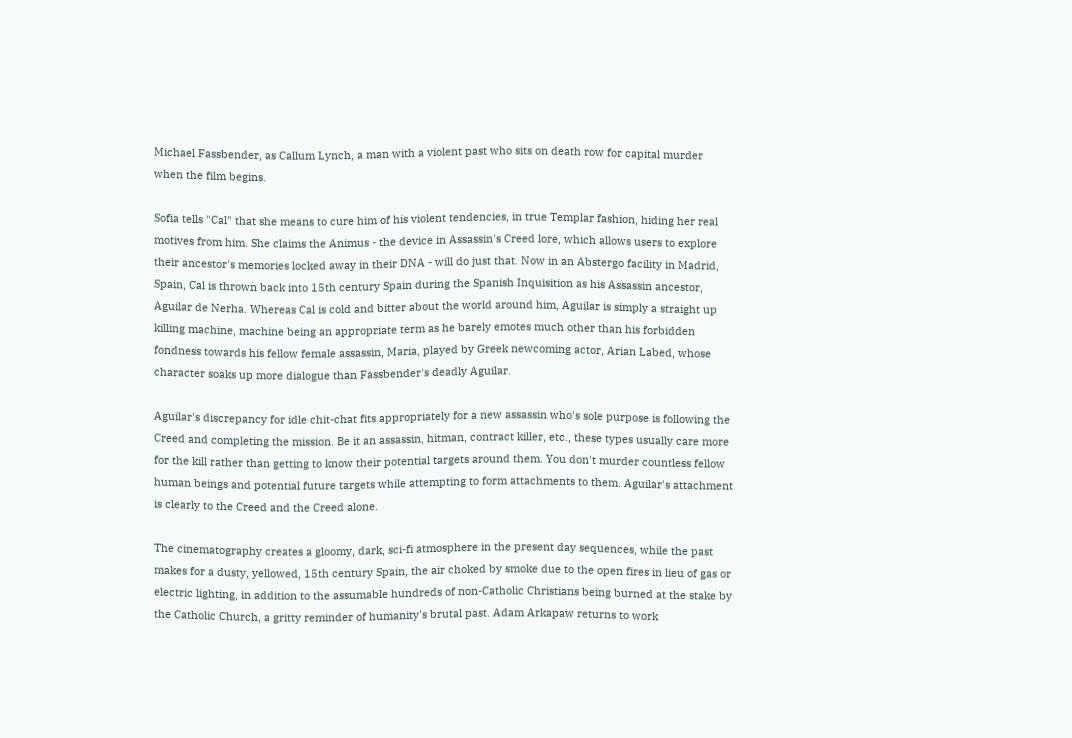Michael Fassbender, as Callum Lynch, a man with a violent past who sits on death row for capital murder when the film begins.

Sofia tells "Cal" that she means to cure him of his violent tendencies, in true Templar fashion, hiding her real motives from him. She claims the Animus - the device in Assassin's Creed lore, which allows users to explore their ancestor's memories locked away in their DNA - will do just that. Now in an Abstergo facility in Madrid, Spain, Cal is thrown back into 15th century Spain during the Spanish Inquisition as his Assassin ancestor, Aguilar de Nerha. Whereas Cal is cold and bitter about the world around him, Aguilar is simply a straight up killing machine, machine being an appropriate term as he barely emotes much other than his forbidden fondness towards his fellow female assassin, Maria, played by Greek newcoming actor, Arian Labed, whose character soaks up more dialogue than Fassbender's deadly Aguilar.

Aguilar's discrepancy for idle chit-chat fits appropriately for a new assassin who's sole purpose is following the Creed and completing the mission. Be it an assassin, hitman, contract killer, etc., these types usually care more for the kill rather than getting to know their potential targets around them. You don't murder countless fellow human beings and potential future targets while attempting to form attachments to them. Aguilar's attachment is clearly to the Creed and the Creed alone.

The cinematography creates a gloomy, dark, sci-fi atmosphere in the present day sequences, while the past makes for a dusty, yellowed, 15th century Spain, the air choked by smoke due to the open fires in lieu of gas or electric lighting, in addition to the assumable hundreds of non-Catholic Christians being burned at the stake by the Catholic Church, a gritty reminder of humanity's brutal past. Adam Arkapaw returns to work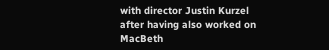with director Justin Kurzel after having also worked on MacBeth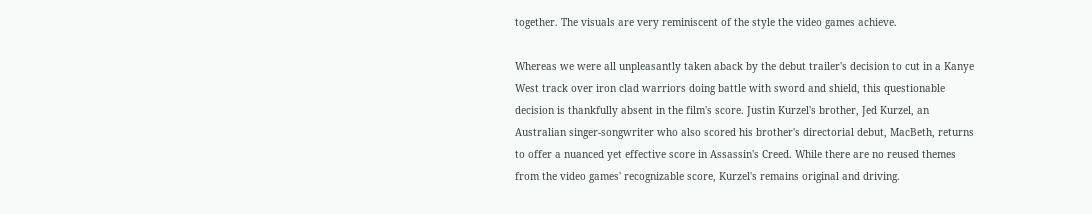together. The visuals are very reminiscent of the style the video games achieve.

Whereas we were all unpleasantly taken aback by the debut trailer's decision to cut in a Kanye West track over iron clad warriors doing battle with sword and shield, this questionable decision is thankfully absent in the film's score. Justin Kurzel's brother, Jed Kurzel, an Australian singer-songwriter who also scored his brother's directorial debut, MacBeth, returns to offer a nuanced yet effective score in Assassin's Creed. While there are no reused themes from the video games' recognizable score, Kurzel's remains original and driving.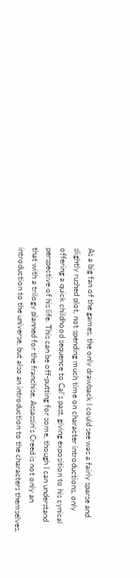As a big fan of the games, the only drawback I could see was a fairly sparse and slightly rushed plot, not spending much time on character introductions, only offering a quick childhood sequence to Cal's past, giving exposition to his cynical perspective of his life. This can be off-putting for some, though I can understand that with a trilogy planned for the franchise, Assassin's Creed is not only an introduction to the universe, but also an introduction to the characters themselves,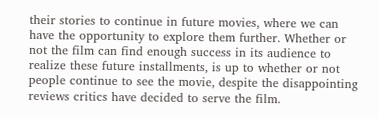their stories to continue in future movies, where we can have the opportunity to explore them further. Whether or not the film can find enough success in its audience to realize these future installments, is up to whether or not people continue to see the movie, despite the disappointing reviews critics have decided to serve the film.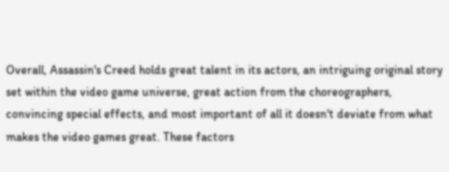Overall, Assassin's Creed holds great talent in its actors, an intriguing original story set within the video game universe, great action from the choreographers, convincing special effects, and most important of all it doesn't deviate from what makes the video games great. These factors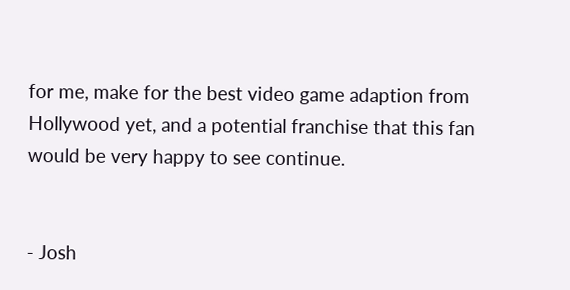for me, make for the best video game adaption from Hollywood yet, and a potential franchise that this fan would be very happy to see continue.


- Josh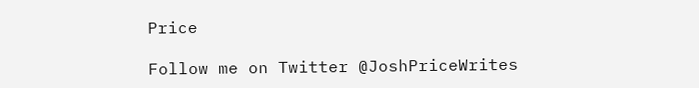Price

Follow me on Twitter @JoshPriceWrites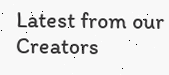Latest from our Creators